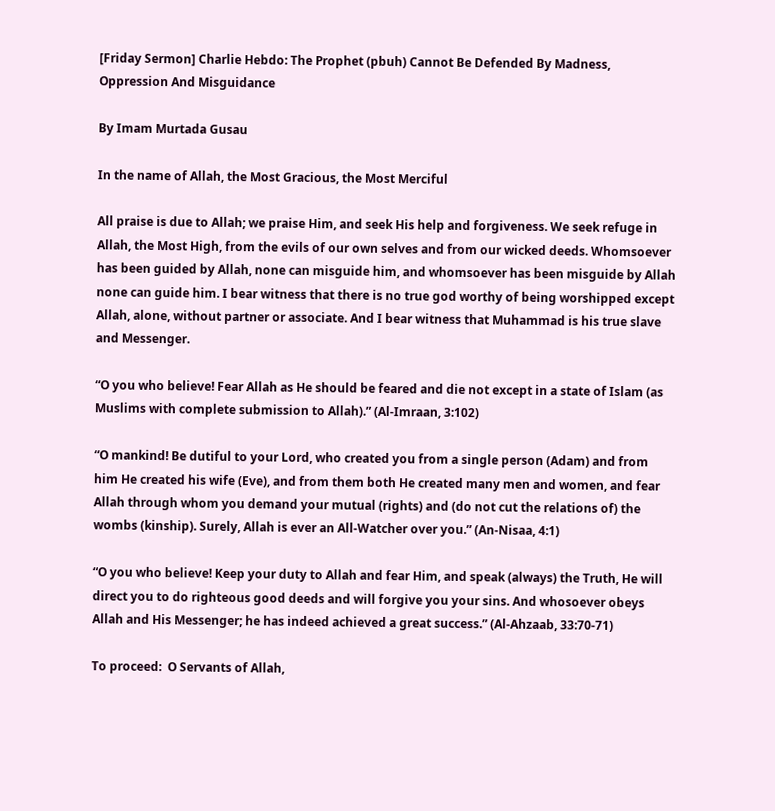[Friday Sermon] Charlie Hebdo: The Prophet (pbuh) Cannot Be Defended By Madness, Oppression And Misguidance

By Imam Murtada Gusau

In the name of Allah, the Most Gracious, the Most Merciful

All praise is due to Allah; we praise Him, and seek His help and forgiveness. We seek refuge in Allah, the Most High, from the evils of our own selves and from our wicked deeds. Whomsoever has been guided by Allah, none can misguide him, and whomsoever has been misguide by Allah none can guide him. I bear witness that there is no true god worthy of being worshipped except Allah, alone, without partner or associate. And I bear witness that Muhammad is his true slave and Messenger.

“O you who believe! Fear Allah as He should be feared and die not except in a state of Islam (as Muslims with complete submission to Allah).” (Al-Imraan, 3:102)

“O mankind! Be dutiful to your Lord, who created you from a single person (Adam) and from him He created his wife (Eve), and from them both He created many men and women, and fear Allah through whom you demand your mutual (rights) and (do not cut the relations of) the wombs (kinship). Surely, Allah is ever an All-Watcher over you.” (An-Nisaa, 4:1)

“O you who believe! Keep your duty to Allah and fear Him, and speak (always) the Truth, He will direct you to do righteous good deeds and will forgive you your sins. And whosoever obeys Allah and His Messenger; he has indeed achieved a great success.” (Al-Ahzaab, 33:70-71)

To proceed:  O Servants of Allah,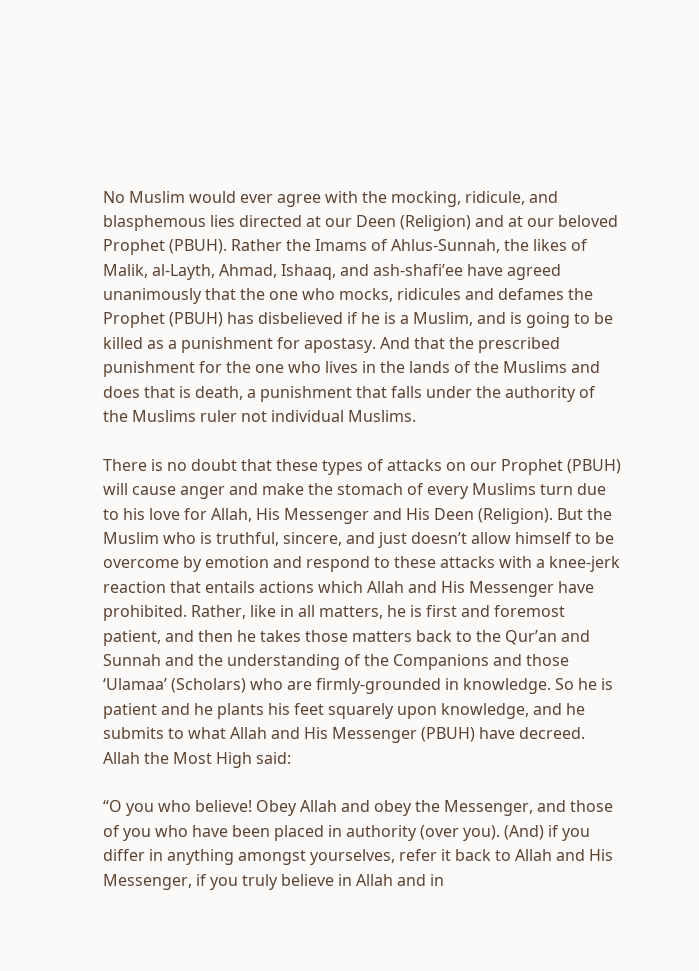No Muslim would ever agree with the mocking, ridicule, and blasphemous lies directed at our Deen (Religion) and at our beloved Prophet (PBUH). Rather the Imams of Ahlus-Sunnah, the likes of Malik, al-Layth, Ahmad, Ishaaq, and ash-shafi’ee have agreed unanimously that the one who mocks, ridicules and defames the Prophet (PBUH) has disbelieved if he is a Muslim, and is going to be killed as a punishment for apostasy. And that the prescribed punishment for the one who lives in the lands of the Muslims and does that is death, a punishment that falls under the authority of the Muslims ruler not individual Muslims.

There is no doubt that these types of attacks on our Prophet (PBUH) will cause anger and make the stomach of every Muslims turn due to his love for Allah, His Messenger and His Deen (Religion). But the Muslim who is truthful, sincere, and just doesn’t allow himself to be overcome by emotion and respond to these attacks with a knee-jerk reaction that entails actions which Allah and His Messenger have prohibited. Rather, like in all matters, he is first and foremost patient, and then he takes those matters back to the Qur’an and Sunnah and the understanding of the Companions and those ‘Ulamaa’ (Scholars) who are firmly-grounded in knowledge. So he is patient and he plants his feet squarely upon knowledge, and he submits to what Allah and His Messenger (PBUH) have decreed. Allah the Most High said:

“O you who believe! Obey Allah and obey the Messenger, and those of you who have been placed in authority (over you). (And) if you differ in anything amongst yourselves, refer it back to Allah and His Messenger, if you truly believe in Allah and in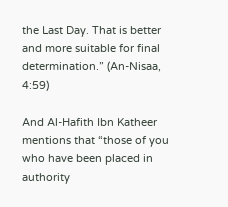the Last Day. That is better and more suitable for final determination.” (An-Nisaa, 4:59)

And Al-Hafith Ibn Katheer mentions that “those of you who have been placed in authority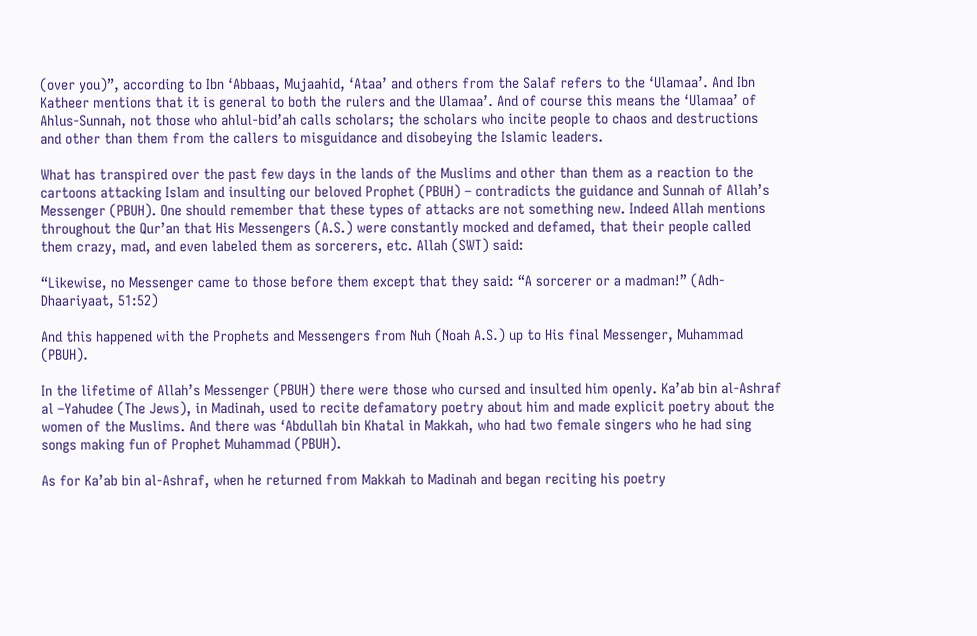(over you)”, according to Ibn ‘Abbaas, Mujaahid, ‘Ataa’ and others from the Salaf refers to the ‘Ulamaa’. And Ibn Katheer mentions that it is general to both the rulers and the Ulamaa’. And of course this means the ‘Ulamaa’ of Ahlus-Sunnah, not those who ahlul-bid’ah calls scholars; the scholars who incite people to chaos and destructions and other than them from the callers to misguidance and disobeying the Islamic leaders.

What has transpired over the past few days in the lands of the Muslims and other than them as a reaction to the cartoons attacking Islam and insulting our beloved Prophet (PBUH) – contradicts the guidance and Sunnah of Allah’s Messenger (PBUH). One should remember that these types of attacks are not something new. Indeed Allah mentions throughout the Qur’an that His Messengers (A.S.) were constantly mocked and defamed, that their people called them crazy, mad, and even labeled them as sorcerers, etc. Allah (SWT) said:

“Likewise, no Messenger came to those before them except that they said: “A sorcerer or a madman!” (Adh-Dhaariyaat, 51:52)

And this happened with the Prophets and Messengers from Nuh (Noah A.S.) up to His final Messenger, Muhammad (PBUH).

In the lifetime of Allah’s Messenger (PBUH) there were those who cursed and insulted him openly. Ka’ab bin al-Ashraf al –Yahudee (The Jews), in Madinah, used to recite defamatory poetry about him and made explicit poetry about the women of the Muslims. And there was ‘Abdullah bin Khatal in Makkah, who had two female singers who he had sing songs making fun of Prophet Muhammad (PBUH).

As for Ka’ab bin al-Ashraf, when he returned from Makkah to Madinah and began reciting his poetry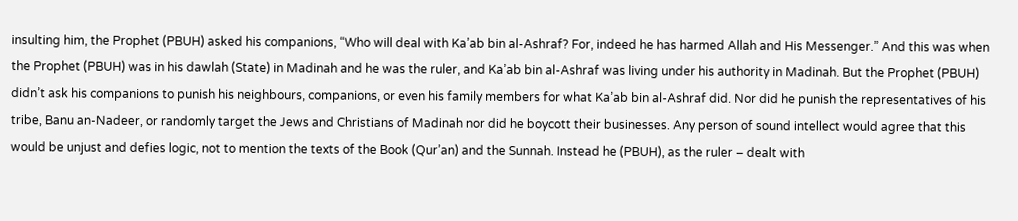insulting him, the Prophet (PBUH) asked his companions, “Who will deal with Ka’ab bin al-Ashraf? For, indeed he has harmed Allah and His Messenger.” And this was when the Prophet (PBUH) was in his dawlah (State) in Madinah and he was the ruler, and Ka’ab bin al-Ashraf was living under his authority in Madinah. But the Prophet (PBUH) didn’t ask his companions to punish his neighbours, companions, or even his family members for what Ka’ab bin al-Ashraf did. Nor did he punish the representatives of his tribe, Banu an-Nadeer, or randomly target the Jews and Christians of Madinah nor did he boycott their businesses. Any person of sound intellect would agree that this would be unjust and defies logic, not to mention the texts of the Book (Qur’an) and the Sunnah. Instead he (PBUH), as the ruler – dealt with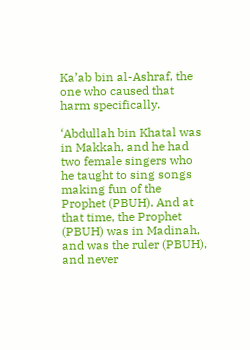Ka’ab bin al-Ashraf, the one who caused that harm specifically.

‘Abdullah bin Khatal was in Makkah, and he had two female singers who he taught to sing songs making fun of the Prophet (PBUH). And at that time, the Prophet (PBUH) was in Madinah, and was the ruler (PBUH), and never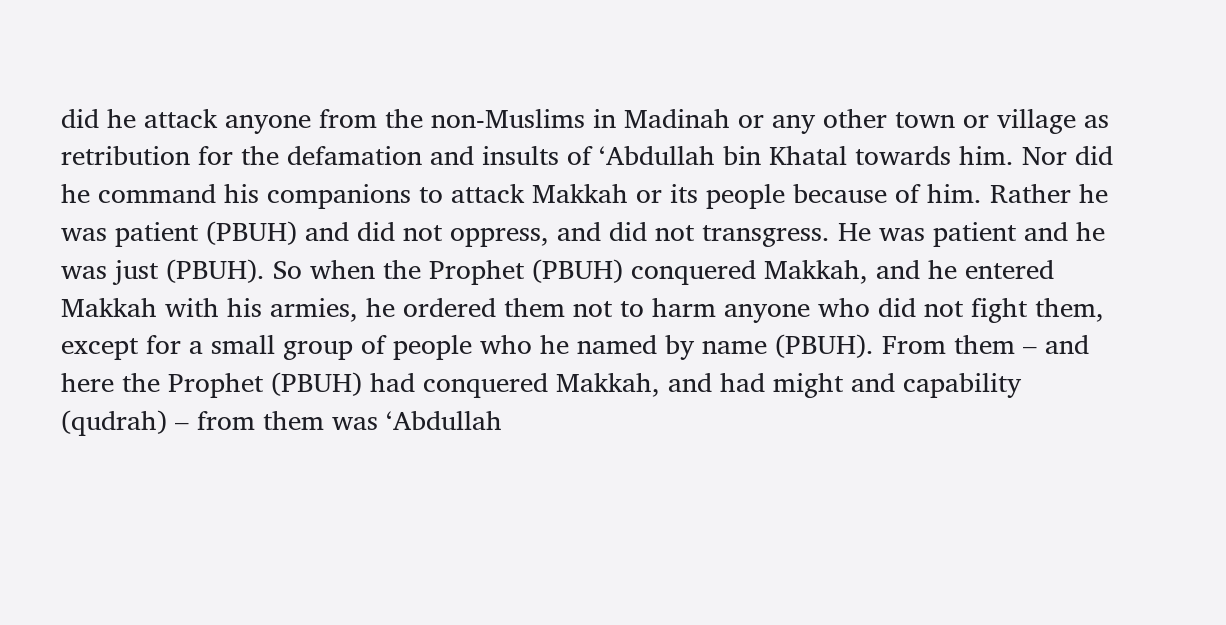did he attack anyone from the non-Muslims in Madinah or any other town or village as retribution for the defamation and insults of ‘Abdullah bin Khatal towards him. Nor did he command his companions to attack Makkah or its people because of him. Rather he was patient (PBUH) and did not oppress, and did not transgress. He was patient and he was just (PBUH). So when the Prophet (PBUH) conquered Makkah, and he entered Makkah with his armies, he ordered them not to harm anyone who did not fight them, except for a small group of people who he named by name (PBUH). From them – and here the Prophet (PBUH) had conquered Makkah, and had might and capability (qudrah) – from them was ‘Abdullah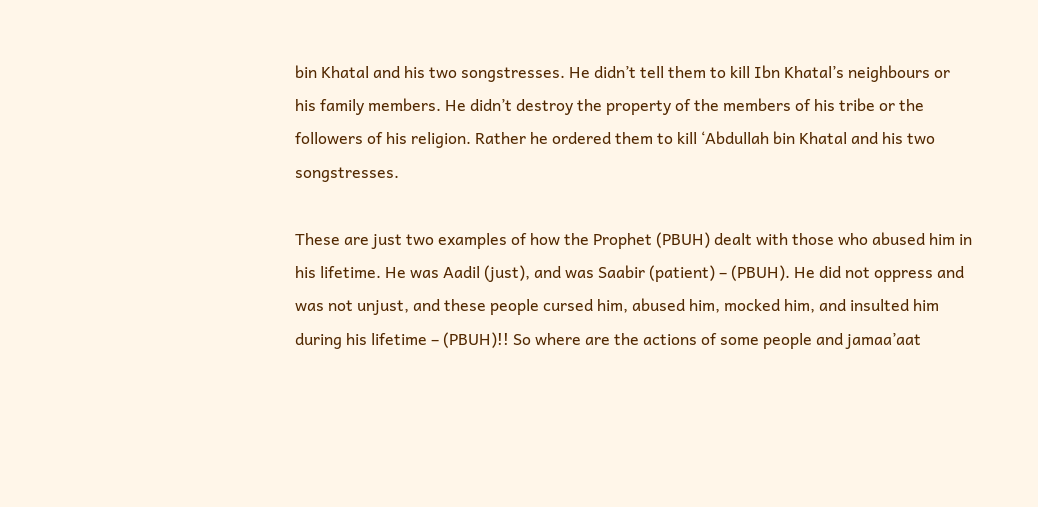bin Khatal and his two songstresses. He didn’t tell them to kill Ibn Khatal’s neighbours or his family members. He didn’t destroy the property of the members of his tribe or the followers of his religion. Rather he ordered them to kill ‘Abdullah bin Khatal and his two songstresses.

These are just two examples of how the Prophet (PBUH) dealt with those who abused him in his lifetime. He was Aadil (just), and was Saabir (patient) – (PBUH). He did not oppress and was not unjust, and these people cursed him, abused him, mocked him, and insulted him during his lifetime – (PBUH)!! So where are the actions of some people and jamaa’aat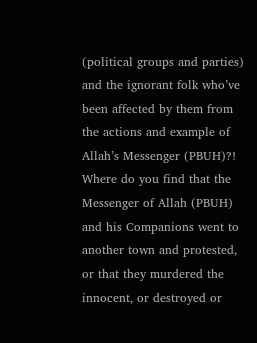(political groups and parties) and the ignorant folk who’ve been affected by them from the actions and example of Allah’s Messenger (PBUH)?! Where do you find that the Messenger of Allah (PBUH) and his Companions went to another town and protested, or that they murdered the innocent, or destroyed or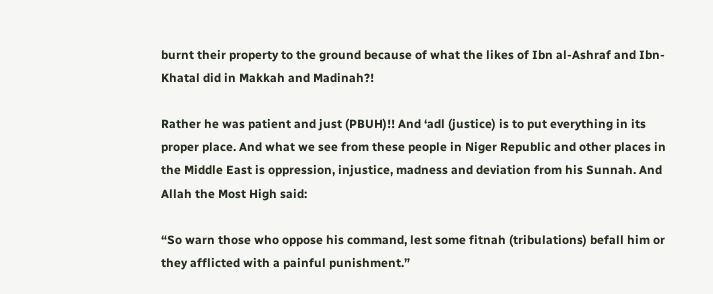burnt their property to the ground because of what the likes of Ibn al-Ashraf and Ibn-Khatal did in Makkah and Madinah?!

Rather he was patient and just (PBUH)!! And ‘adl (justice) is to put everything in its proper place. And what we see from these people in Niger Republic and other places in the Middle East is oppression, injustice, madness and deviation from his Sunnah. And Allah the Most High said:

“So warn those who oppose his command, lest some fitnah (tribulations) befall him or they afflicted with a painful punishment.”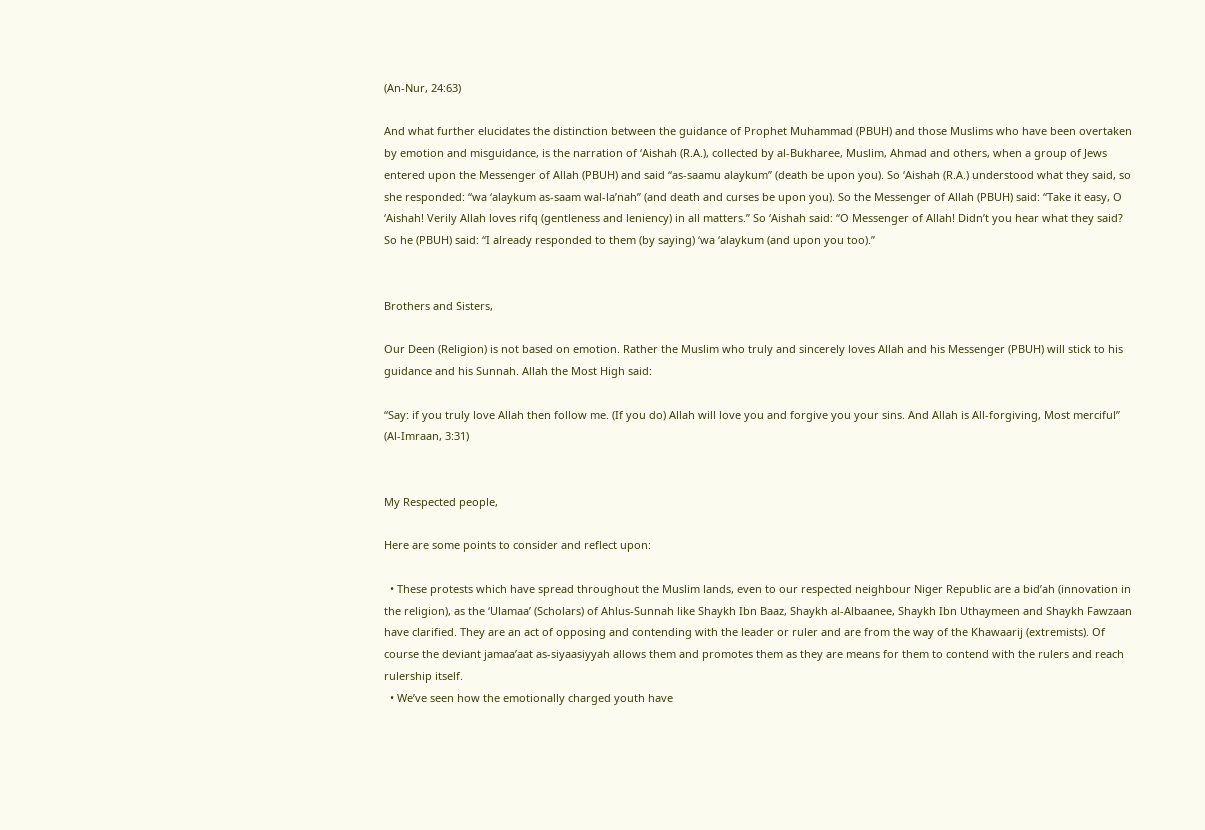(An-Nur, 24:63)

And what further elucidates the distinction between the guidance of Prophet Muhammad (PBUH) and those Muslims who have been overtaken by emotion and misguidance, is the narration of ‘Aishah (R.A.), collected by al-Bukharee, Muslim, Ahmad and others, when a group of Jews entered upon the Messenger of Allah (PBUH) and said “as-saamu alaykum” (death be upon you). So ‘Aishah (R.A.) understood what they said, so she responded: “wa ‘alaykum as-saam wal-la’nah” (and death and curses be upon you). So the Messenger of Allah (PBUH) said: “Take it easy, O ‘Aishah! Verily Allah loves rifq (gentleness and leniency) in all matters.” So ‘Aishah said: “O Messenger of Allah! Didn’t you hear what they said? So he (PBUH) said: “I already responded to them (by saying) ‘wa ‘alaykum (and upon you too).”


Brothers and Sisters,

Our Deen (Religion) is not based on emotion. Rather the Muslim who truly and sincerely loves Allah and his Messenger (PBUH) will stick to his guidance and his Sunnah. Allah the Most High said:

“Say: if you truly love Allah then follow me. (If you do) Allah will love you and forgive you your sins. And Allah is All-forgiving, Most merciful” (Al-Imraan, 3:31)


My Respected people,

Here are some points to consider and reflect upon:

  • These protests which have spread throughout the Muslim lands, even to our respected neighbour Niger Republic are a bid’ah (innovation in the religion), as the ‘Ulamaa’ (Scholars) of Ahlus-Sunnah like Shaykh Ibn Baaz, Shaykh al-Albaanee, Shaykh Ibn Uthaymeen and Shaykh Fawzaan have clarified. They are an act of opposing and contending with the leader or ruler and are from the way of the Khawaarij (extremists). Of course the deviant jamaa’aat as-siyaasiyyah allows them and promotes them as they are means for them to contend with the rulers and reach rulership itself.
  • We’ve seen how the emotionally charged youth have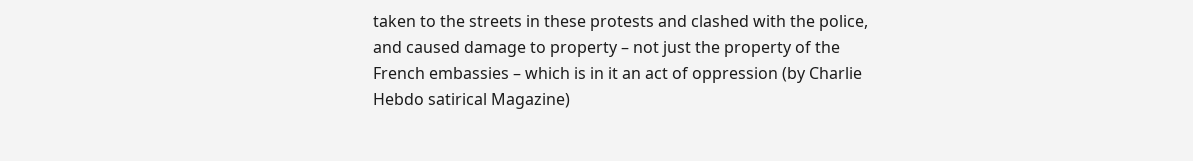taken to the streets in these protests and clashed with the police, and caused damage to property – not just the property of the French embassies – which is in it an act of oppression (by Charlie Hebdo satirical Magazine)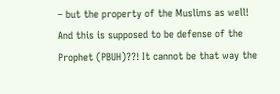– but the property of the Muslims as well! And this is supposed to be defense of the Prophet (PBUH)??! It cannot be that way the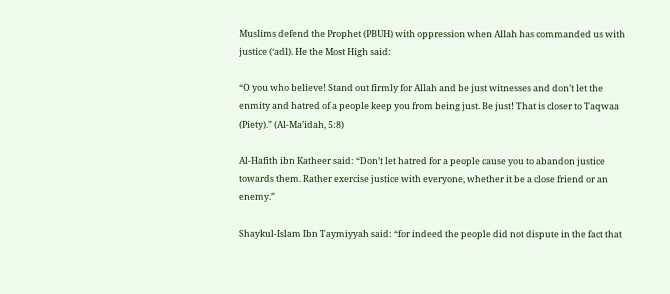Muslims defend the Prophet (PBUH) with oppression when Allah has commanded us with justice (‘adl). He the Most High said:

“O you who believe! Stand out firmly for Allah and be just witnesses and don’t let the enmity and hatred of a people keep you from being just. Be just! That is closer to Taqwaa (Piety).” (Al-Ma’idah, 5:8)

Al-Hafith ibn Katheer said: “Don’t let hatred for a people cause you to abandon justice towards them. Rather exercise justice with everyone, whether it be a close friend or an enemy.”

Shaykul-Islam Ibn Taymiyyah said: “for indeed the people did not dispute in the fact that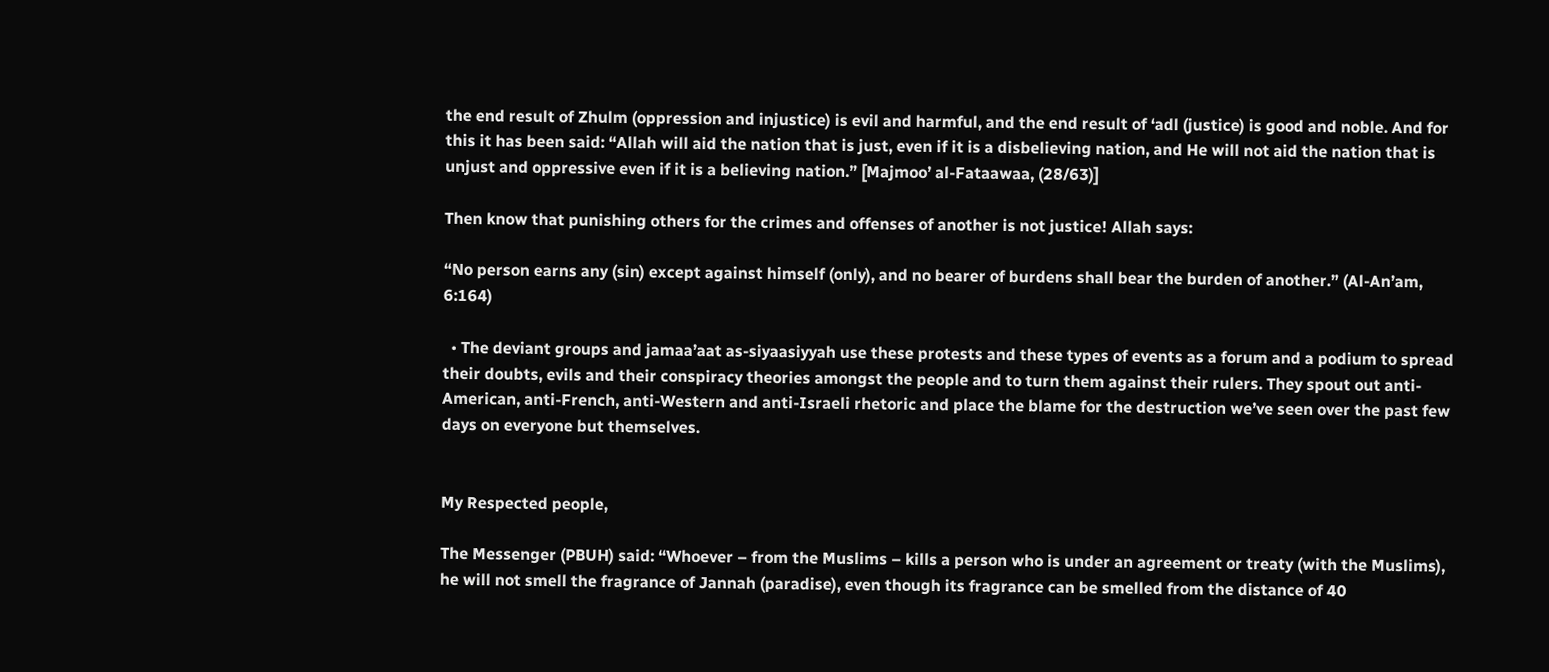the end result of Zhulm (oppression and injustice) is evil and harmful, and the end result of ‘adl (justice) is good and noble. And for this it has been said: “Allah will aid the nation that is just, even if it is a disbelieving nation, and He will not aid the nation that is unjust and oppressive even if it is a believing nation.” [Majmoo’ al-Fataawaa, (28/63)]

Then know that punishing others for the crimes and offenses of another is not justice! Allah says:

“No person earns any (sin) except against himself (only), and no bearer of burdens shall bear the burden of another.” (Al-An’am, 6:164)

  • The deviant groups and jamaa’aat as-siyaasiyyah use these protests and these types of events as a forum and a podium to spread their doubts, evils and their conspiracy theories amongst the people and to turn them against their rulers. They spout out anti-American, anti-French, anti-Western and anti-Israeli rhetoric and place the blame for the destruction we’ve seen over the past few days on everyone but themselves.


My Respected people,

The Messenger (PBUH) said: “Whoever – from the Muslims – kills a person who is under an agreement or treaty (with the Muslims), he will not smell the fragrance of Jannah (paradise), even though its fragrance can be smelled from the distance of 40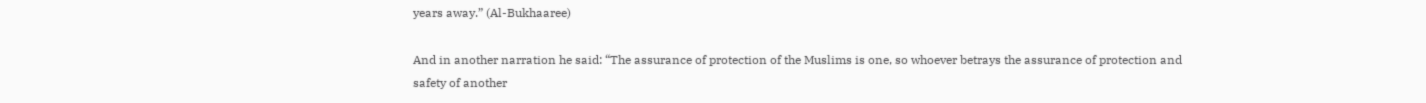years away.” (Al-Bukhaaree)

And in another narration he said: “The assurance of protection of the Muslims is one, so whoever betrays the assurance of protection and safety of another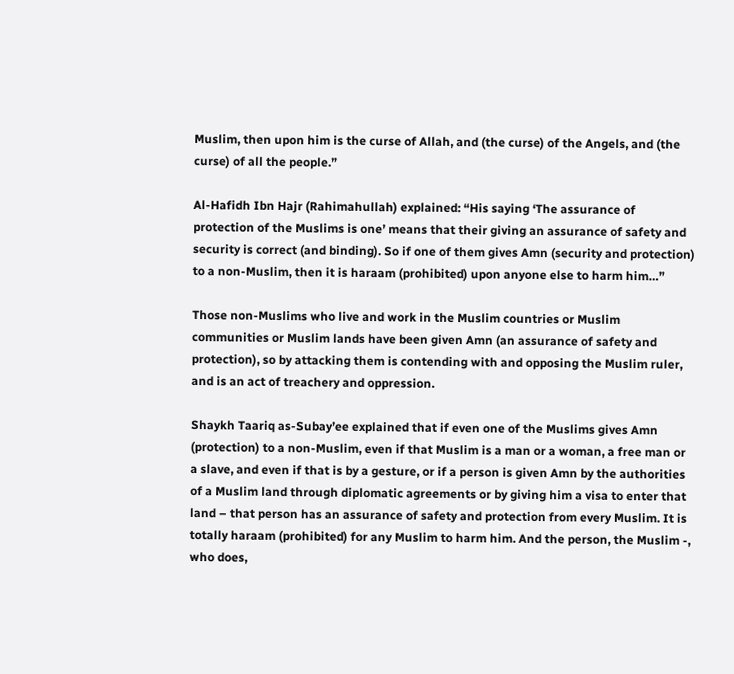Muslim, then upon him is the curse of Allah, and (the curse) of the Angels, and (the curse) of all the people.”

Al-Hafidh Ibn Hajr (Rahimahullah) explained: “His saying ‘The assurance of protection of the Muslims is one’ means that their giving an assurance of safety and security is correct (and binding). So if one of them gives Amn (security and protection) to a non-Muslim, then it is haraam (prohibited) upon anyone else to harm him…”

Those non-Muslims who live and work in the Muslim countries or Muslim communities or Muslim lands have been given Amn (an assurance of safety and protection), so by attacking them is contending with and opposing the Muslim ruler, and is an act of treachery and oppression.

Shaykh Taariq as-Subay’ee explained that if even one of the Muslims gives Amn (protection) to a non-Muslim, even if that Muslim is a man or a woman, a free man or a slave, and even if that is by a gesture, or if a person is given Amn by the authorities of a Muslim land through diplomatic agreements or by giving him a visa to enter that land – that person has an assurance of safety and protection from every Muslim. It is totally haraam (prohibited) for any Muslim to harm him. And the person, the Muslim -, who does,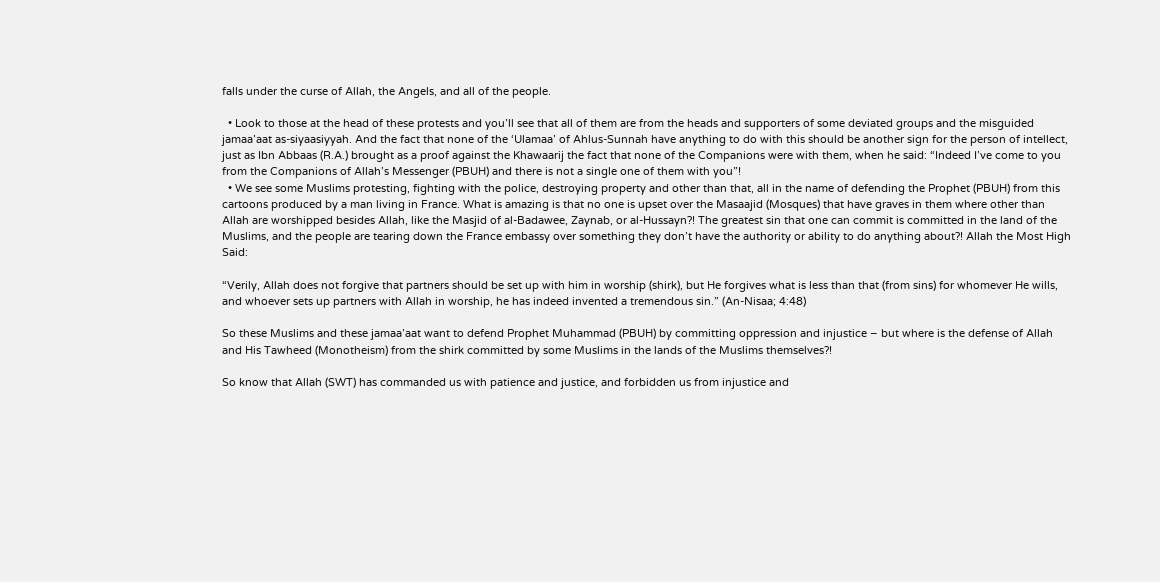falls under the curse of Allah, the Angels, and all of the people.

  • Look to those at the head of these protests and you’ll see that all of them are from the heads and supporters of some deviated groups and the misguided jamaa’aat as-siyaasiyyah. And the fact that none of the ‘Ulamaa’ of Ahlus-Sunnah have anything to do with this should be another sign for the person of intellect, just as Ibn Abbaas (R.A.) brought as a proof against the Khawaarij the fact that none of the Companions were with them, when he said: “Indeed I’ve come to you from the Companions of Allah’s Messenger (PBUH) and there is not a single one of them with you”!
  • We see some Muslims protesting, fighting with the police, destroying property and other than that, all in the name of defending the Prophet (PBUH) from this cartoons produced by a man living in France. What is amazing is that no one is upset over the Masaajid (Mosques) that have graves in them where other than Allah are worshipped besides Allah, like the Masjid of al-Badawee, Zaynab, or al-Hussayn?! The greatest sin that one can commit is committed in the land of the Muslims, and the people are tearing down the France embassy over something they don’t have the authority or ability to do anything about?! Allah the Most High Said:

“Verily, Allah does not forgive that partners should be set up with him in worship (shirk), but He forgives what is less than that (from sins) for whomever He wills, and whoever sets up partners with Allah in worship, he has indeed invented a tremendous sin.” (An-Nisaa; 4:48)

So these Muslims and these jamaa’aat want to defend Prophet Muhammad (PBUH) by committing oppression and injustice – but where is the defense of Allah and His Tawheed (Monotheism) from the shirk committed by some Muslims in the lands of the Muslims themselves?!

So know that Allah (SWT) has commanded us with patience and justice, and forbidden us from injustice and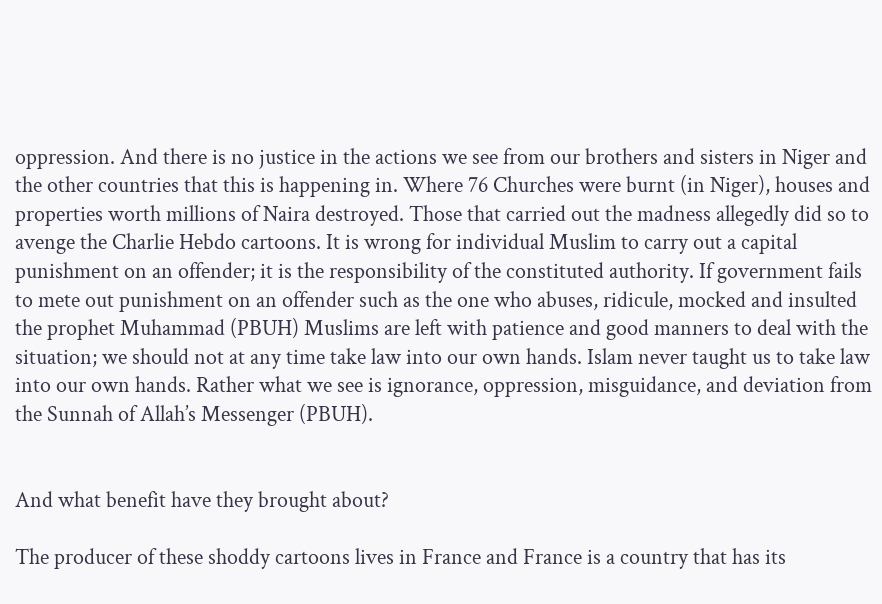oppression. And there is no justice in the actions we see from our brothers and sisters in Niger and the other countries that this is happening in. Where 76 Churches were burnt (in Niger), houses and properties worth millions of Naira destroyed. Those that carried out the madness allegedly did so to avenge the Charlie Hebdo cartoons. It is wrong for individual Muslim to carry out a capital punishment on an offender; it is the responsibility of the constituted authority. If government fails to mete out punishment on an offender such as the one who abuses, ridicule, mocked and insulted the prophet Muhammad (PBUH) Muslims are left with patience and good manners to deal with the situation; we should not at any time take law into our own hands. Islam never taught us to take law into our own hands. Rather what we see is ignorance, oppression, misguidance, and deviation from the Sunnah of Allah’s Messenger (PBUH).


And what benefit have they brought about?

The producer of these shoddy cartoons lives in France and France is a country that has its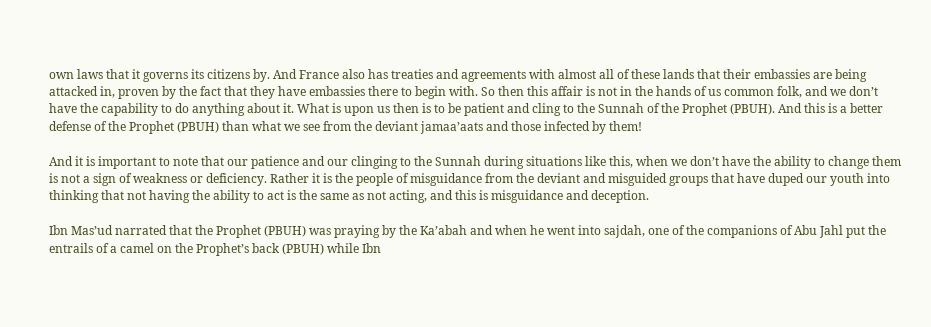own laws that it governs its citizens by. And France also has treaties and agreements with almost all of these lands that their embassies are being attacked in, proven by the fact that they have embassies there to begin with. So then this affair is not in the hands of us common folk, and we don’t have the capability to do anything about it. What is upon us then is to be patient and cling to the Sunnah of the Prophet (PBUH). And this is a better defense of the Prophet (PBUH) than what we see from the deviant jamaa’aats and those infected by them!

And it is important to note that our patience and our clinging to the Sunnah during situations like this, when we don’t have the ability to change them is not a sign of weakness or deficiency. Rather it is the people of misguidance from the deviant and misguided groups that have duped our youth into thinking that not having the ability to act is the same as not acting, and this is misguidance and deception.

Ibn Mas’ud narrated that the Prophet (PBUH) was praying by the Ka’abah and when he went into sajdah, one of the companions of Abu Jahl put the entrails of a camel on the Prophet’s back (PBUH) while Ibn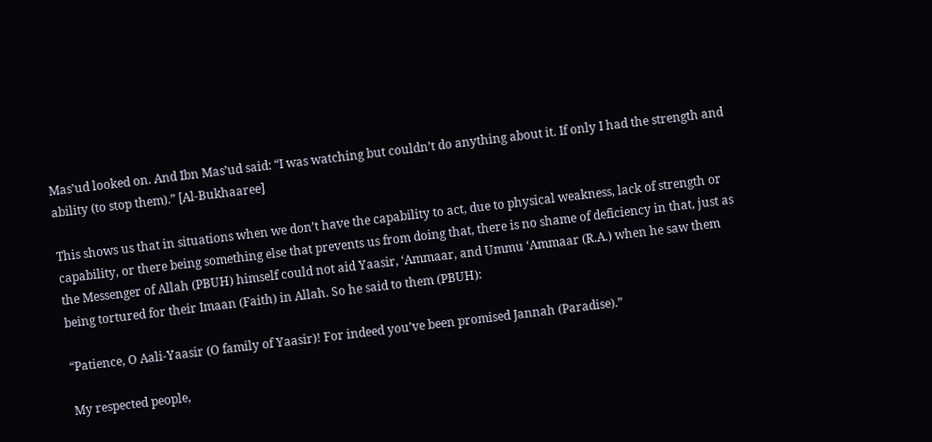Mas’ud looked on. And Ibn Mas’ud said: “I was watching but couldn’t do anything about it. If only I had the strength and ability (to stop them).” [Al-Bukhaaree]

This shows us that in situations when we don’t have the capability to act, due to physical weakness, lack of strength or capability, or there being something else that prevents us from doing that, there is no shame of deficiency in that, just as the Messenger of Allah (PBUH) himself could not aid Yaasir, ‘Ammaar, and Ummu ‘Ammaar (R.A.) when he saw them being tortured for their Imaan (Faith) in Allah. So he said to them (PBUH):

“Patience, O Aali-Yaasir (O family of Yaasir)! For indeed you’ve been promised Jannah (Paradise).”

My respected people,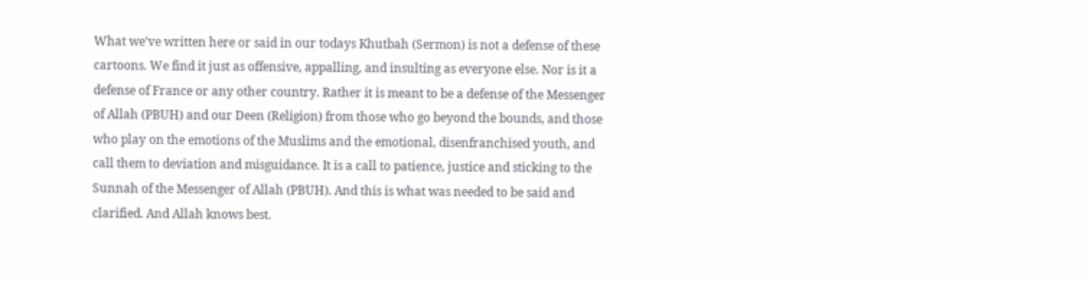What we’ve written here or said in our todays Khutbah (Sermon) is not a defense of these cartoons. We find it just as offensive, appalling, and insulting as everyone else. Nor is it a defense of France or any other country. Rather it is meant to be a defense of the Messenger of Allah (PBUH) and our Deen (Religion) from those who go beyond the bounds, and those who play on the emotions of the Muslims and the emotional, disenfranchised youth, and call them to deviation and misguidance. It is a call to patience, justice and sticking to the Sunnah of the Messenger of Allah (PBUH). And this is what was needed to be said and clarified. And Allah knows best.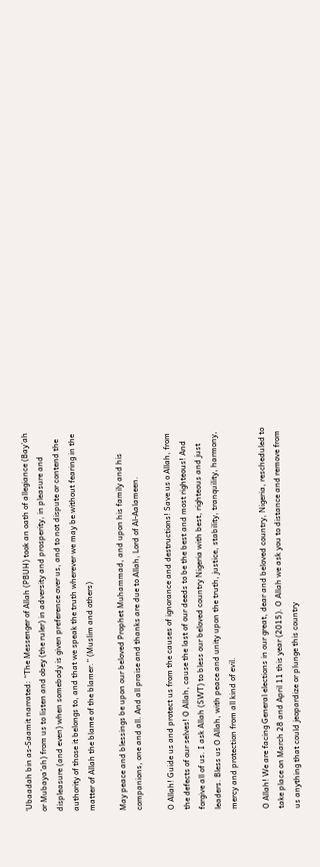‘Ubaadah bin as-Saamit narrated: “The Messenger of Allah (PBUH) took an oath of allegiance (Bay’ah or Mubaya’ah) from us to listen and obey (the ruler) in adversity and prosperity, in pleasure and displeasure (and even) when somebody is given preference over us, and to not dispute or contend the authority of those it belongs to, and that we speak the truth wherever we may be without fearing in the matter of Allah the blame of the blamer.” (Muslim and others)

May peace and blessings be upon our beloved Prophet Muhammad, and upon his family and his companions, one and all. And all praise and thanks are due to Allah, Lord of Al-Aalameen.

O Allah! Guide us and protect us from the causes of ignorance and destructions! Save us o Allah, from the defects of our selves! O Allah, cause the last of our deeds to be the best and most righteous! And forgive all of us. I ask Allah (SWT) to bless our beloved country Nigeria with best, righteous and just leaders. Bless us O Allah, with peace and unity upon the truth, justice, stability, tranquility, harmony, mercy and protection from all kind of evil.

O Allah! We are facing General elections in our great, dear and beloved country, Nigeria, rescheduled to take place on March 28 and April 11 this year (2015). O Allah we ask you to distance and remove from us anything that could jeopardize or plunge this country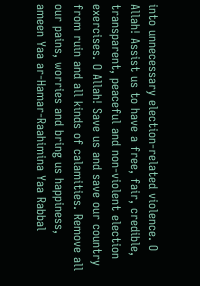into unnecessary election-related violence. O Allah! Assist us to have a free, fair, credible, transparent, peaceful and non-violent election exercises. O Allah! Save us and save our country from ruin and all kinds of calamities. Remove all our pains, worries and bring us happiness,   ameen Yaa ar-Hamar-Raahimina Yaa Rabbal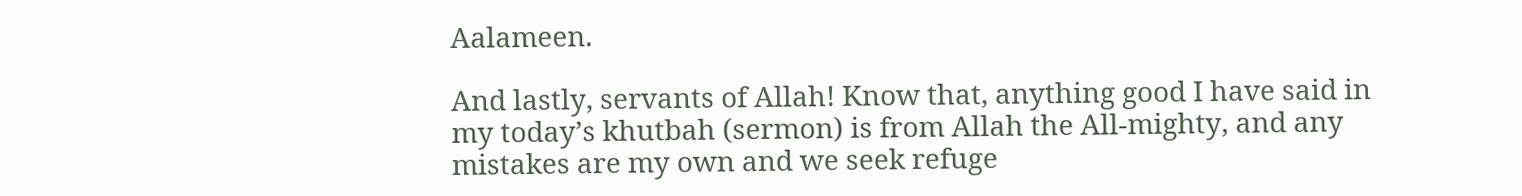Aalameen.

And lastly, servants of Allah! Know that, anything good I have said in my today’s khutbah (sermon) is from Allah the All-mighty, and any mistakes are my own and we seek refuge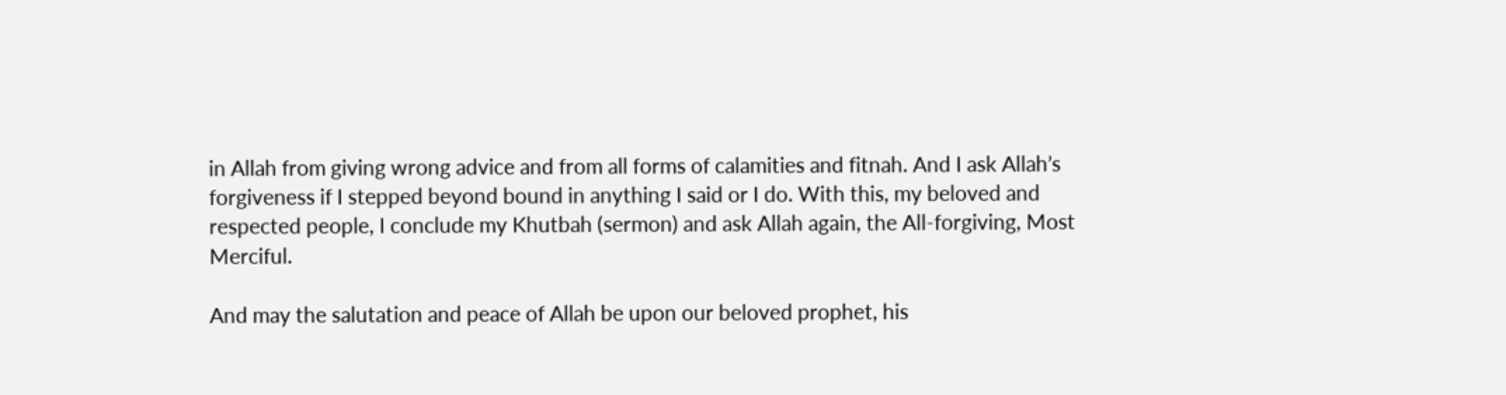in Allah from giving wrong advice and from all forms of calamities and fitnah. And I ask Allah’s forgiveness if I stepped beyond bound in anything I said or I do. With this, my beloved and respected people, I conclude my Khutbah (sermon) and ask Allah again, the All-forgiving, Most Merciful.

And may the salutation and peace of Allah be upon our beloved prophet, his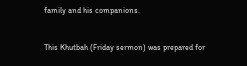family and his companions.


This Khutbah (Friday sermon) was prepared for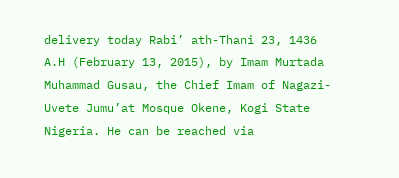delivery today Rabi’ ath-Thani 23, 1436 A.H (February 13, 2015), by Imam Murtada Muhammad Gusau, the Chief Imam of Nagazi-Uvete Jumu’at Mosque Okene, Kogi State Nigeria. He can be reached via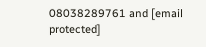08038289761 and [email protected]